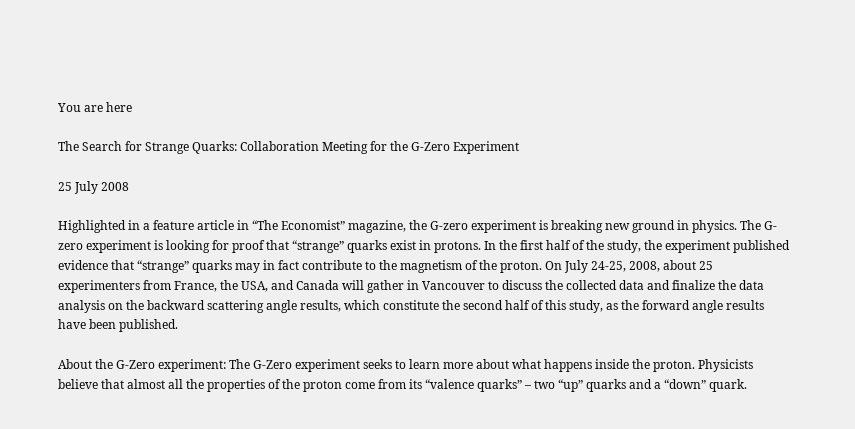You are here

The Search for Strange Quarks: Collaboration Meeting for the G-Zero Experiment

25 July 2008

Highlighted in a feature article in “The Economist” magazine, the G-zero experiment is breaking new ground in physics. The G-zero experiment is looking for proof that “strange” quarks exist in protons. In the first half of the study, the experiment published evidence that “strange” quarks may in fact contribute to the magnetism of the proton. On July 24-25, 2008, about 25 experimenters from France, the USA, and Canada will gather in Vancouver to discuss the collected data and finalize the data analysis on the backward scattering angle results, which constitute the second half of this study, as the forward angle results have been published.

About the G-Zero experiment: The G-Zero experiment seeks to learn more about what happens inside the proton. Physicists believe that almost all the properties of the proton come from its “valence quarks” – two “up” quarks and a “down” quark.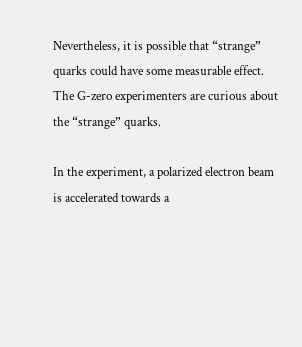Nevertheless, it is possible that “strange” quarks could have some measurable effect. The G-zero experimenters are curious about the “strange” quarks.

In the experiment, a polarized electron beam is accelerated towards a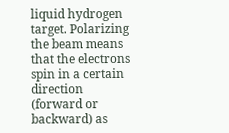liquid hydrogen target. Polarizing the beam means that the electrons spin in a certain direction (forward or backward) as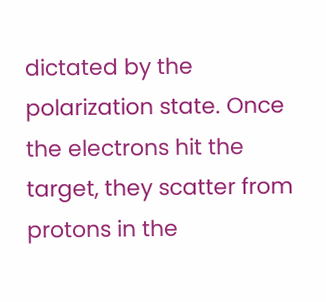dictated by the polarization state. Once the electrons hit the target, they scatter from protons in the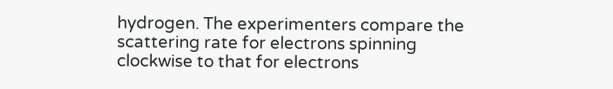hydrogen. The experimenters compare the scattering rate for electrons spinning clockwise to that for electrons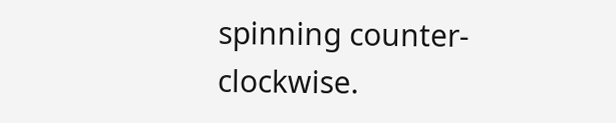spinning counter-clockwise.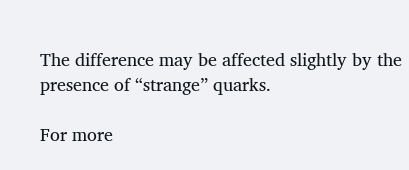The difference may be affected slightly by the presence of “strange” quarks.

For more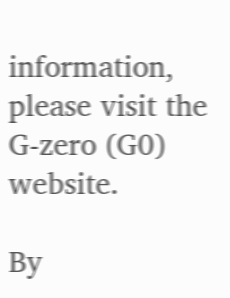information, please visit the G-zero (G0) website.

By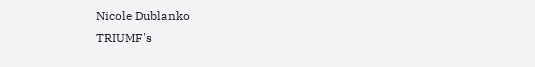Nicole Dublanko
TRIUMF's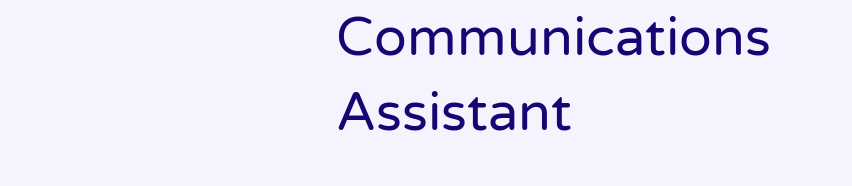Communications Assistant